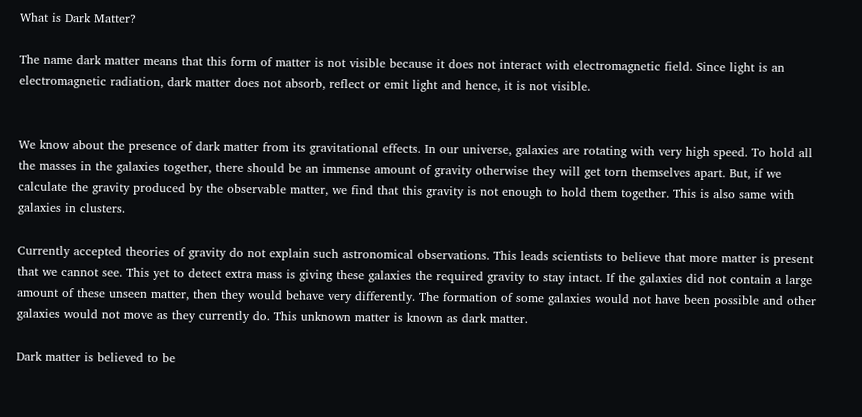What is Dark Matter?

The name dark matter means that this form of matter is not visible because it does not interact with electromagnetic field. Since light is an electromagnetic radiation, dark matter does not absorb, reflect or emit light and hence, it is not visible.


We know about the presence of dark matter from its gravitational effects. In our universe, galaxies are rotating with very high speed. To hold all the masses in the galaxies together, there should be an immense amount of gravity otherwise they will get torn themselves apart. But, if we calculate the gravity produced by the observable matter, we find that this gravity is not enough to hold them together. This is also same with galaxies in clusters.

Currently accepted theories of gravity do not explain such astronomical observations. This leads scientists to believe that more matter is present that we cannot see. This yet to detect extra mass is giving these galaxies the required gravity to stay intact. If the galaxies did not contain a large amount of these unseen matter, then they would behave very differently. The formation of some galaxies would not have been possible and other galaxies would not move as they currently do. This unknown matter is known as dark matter.

Dark matter is believed to be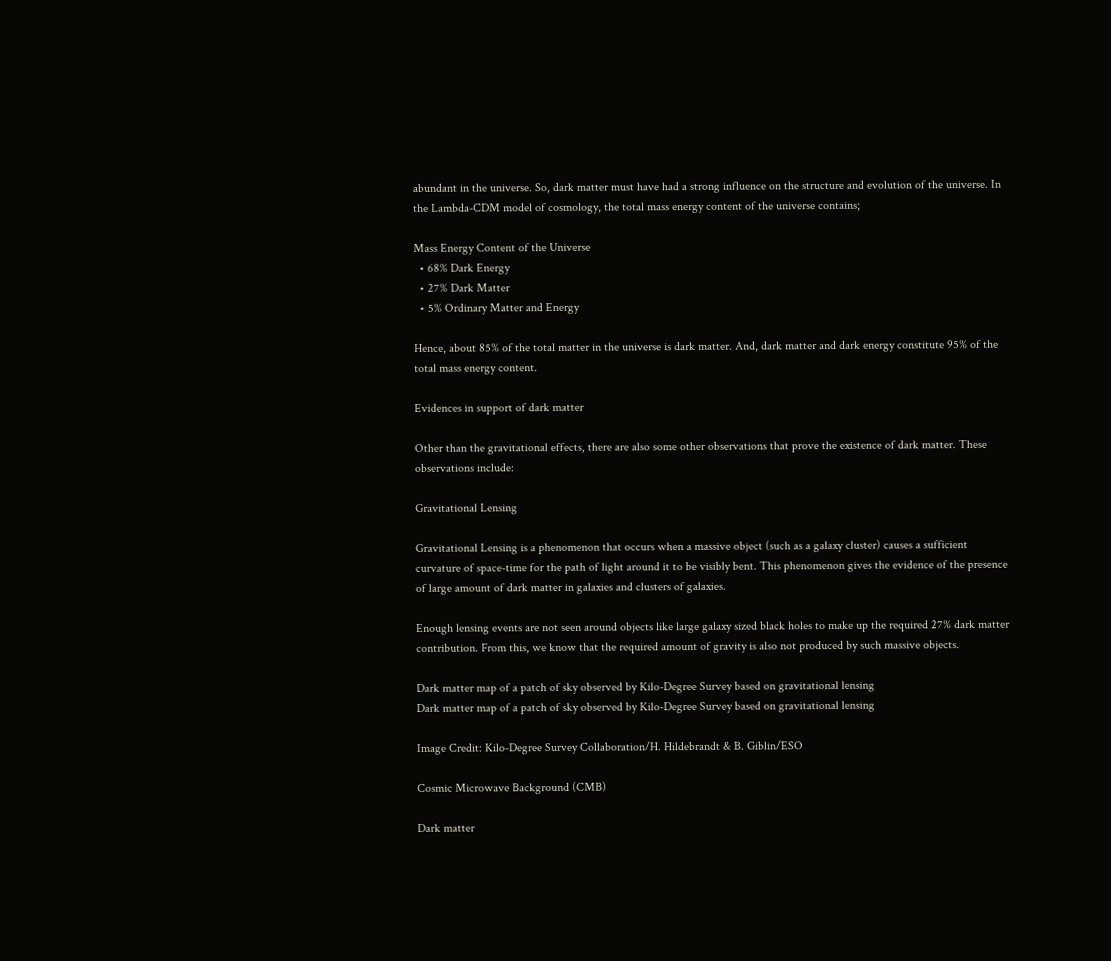abundant in the universe. So, dark matter must have had a strong influence on the structure and evolution of the universe. In the Lambda-CDM model of cosmology, the total mass energy content of the universe contains;

Mass Energy Content of the Universe
  • 68% Dark Energy
  • 27% Dark Matter
  • 5% Ordinary Matter and Energy

Hence, about 85% of the total matter in the universe is dark matter. And, dark matter and dark energy constitute 95% of the total mass energy content.

Evidences in support of dark matter

Other than the gravitational effects, there are also some other observations that prove the existence of dark matter. These observations include:

Gravitational Lensing

Gravitational Lensing is a phenomenon that occurs when a massive object (such as a galaxy cluster) causes a sufficient curvature of space-time for the path of light around it to be visibly bent. This phenomenon gives the evidence of the presence of large amount of dark matter in galaxies and clusters of galaxies.

Enough lensing events are not seen around objects like large galaxy sized black holes to make up the required 27% dark matter contribution. From this, we know that the required amount of gravity is also not produced by such massive objects.

Dark matter map of a patch of sky observed by Kilo-Degree Survey based on gravitational lensing
Dark matter map of a patch of sky observed by Kilo-Degree Survey based on gravitational lensing

Image Credit: Kilo-Degree Survey Collaboration/H. Hildebrandt & B. Giblin/ESO

Cosmic Microwave Background (CMB)

Dark matter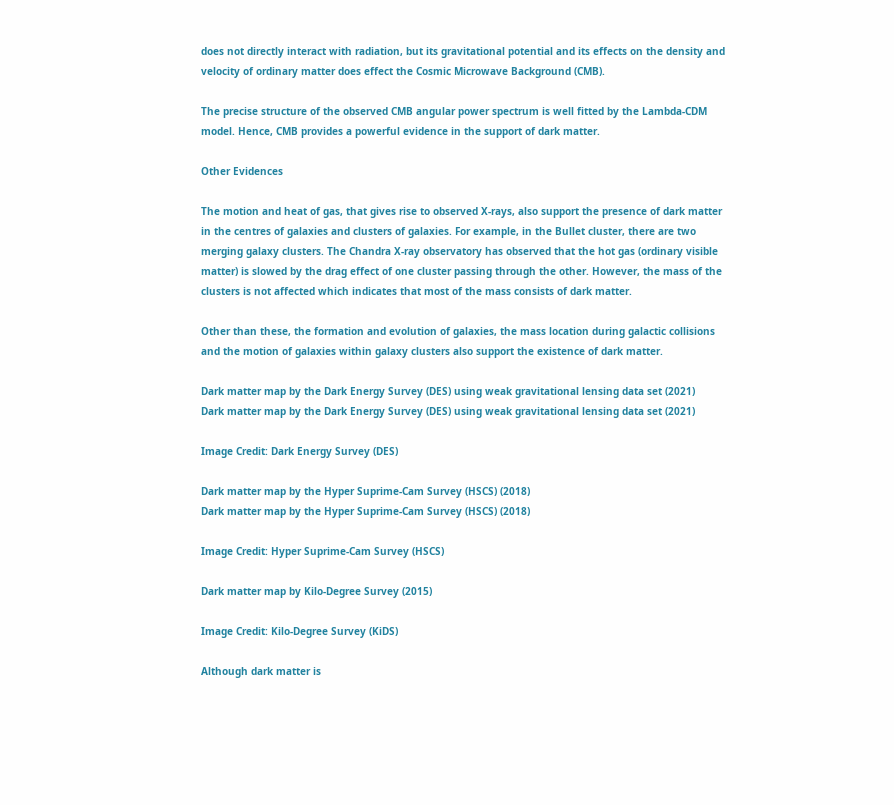does not directly interact with radiation, but its gravitational potential and its effects on the density and velocity of ordinary matter does effect the Cosmic Microwave Background (CMB).

The precise structure of the observed CMB angular power spectrum is well fitted by the Lambda-CDM model. Hence, CMB provides a powerful evidence in the support of dark matter.

Other Evidences

The motion and heat of gas, that gives rise to observed X-rays, also support the presence of dark matter in the centres of galaxies and clusters of galaxies. For example, in the Bullet cluster, there are two merging galaxy clusters. The Chandra X-ray observatory has observed that the hot gas (ordinary visible matter) is slowed by the drag effect of one cluster passing through the other. However, the mass of the clusters is not affected which indicates that most of the mass consists of dark matter.

Other than these, the formation and evolution of galaxies, the mass location during galactic collisions and the motion of galaxies within galaxy clusters also support the existence of dark matter.

Dark matter map by the Dark Energy Survey (DES) using weak gravitational lensing data set (2021)
Dark matter map by the Dark Energy Survey (DES) using weak gravitational lensing data set (2021)

Image Credit: Dark Energy Survey (DES)

Dark matter map by the Hyper Suprime-Cam Survey (HSCS) (2018)
Dark matter map by the Hyper Suprime-Cam Survey (HSCS) (2018)

Image Credit: Hyper Suprime-Cam Survey (HSCS)

Dark matter map by Kilo-Degree Survey (2015)

Image Credit: Kilo-Degree Survey (KiDS)

Although dark matter is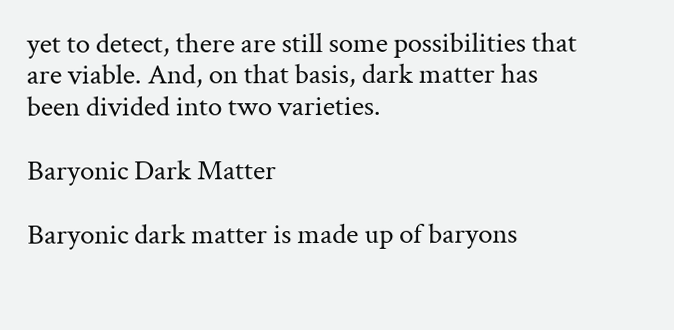yet to detect, there are still some possibilities that are viable. And, on that basis, dark matter has been divided into two varieties.

Baryonic Dark Matter

Baryonic dark matter is made up of baryons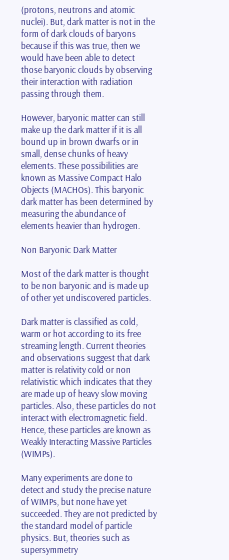(protons, neutrons and atomic nuclei). But, dark matter is not in the form of dark clouds of baryons because if this was true, then we would have been able to detect those baryonic clouds by observing their interaction with radiation passing through them.

However, baryonic matter can still make up the dark matter if it is all bound up in brown dwarfs or in small, dense chunks of heavy elements. These possibilities are known as Massive Compact Halo Objects (MACHOs). This baryonic dark matter has been determined by measuring the abundance of elements heavier than hydrogen.

Non Baryonic Dark Matter

Most of the dark matter is thought to be non baryonic and is made up of other yet undiscovered particles.

Dark matter is classified as cold, warm or hot according to its free streaming length. Current theories and observations suggest that dark matter is relativity cold or non relativistic which indicates that they are made up of heavy slow moving particles. Also, these particles do not interact with electromagnetic field. Hence, these particles are known as Weakly Interacting Massive Particles (WIMPs).

Many experiments are done to detect and study the precise nature of WIMPs, but none have yet succeeded. They are not predicted by the standard model of particle physics. But, theories such as supersymmetry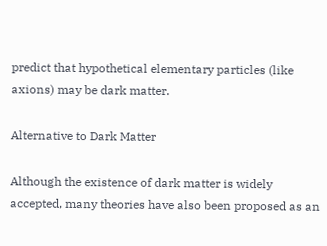predict that hypothetical elementary particles (like axions) may be dark matter.

Alternative to Dark Matter

Although the existence of dark matter is widely accepted, many theories have also been proposed as an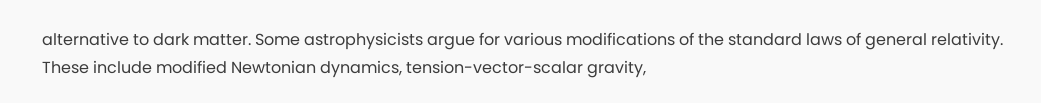alternative to dark matter. Some astrophysicists argue for various modifications of the standard laws of general relativity. These include modified Newtonian dynamics, tension-vector-scalar gravity,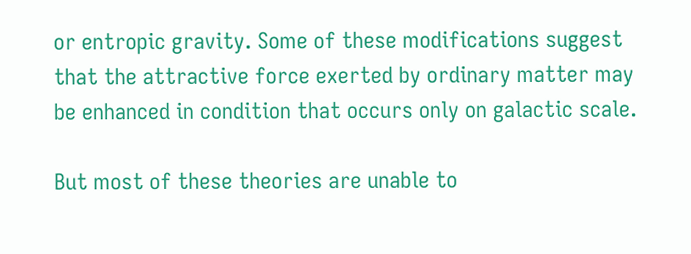or entropic gravity. Some of these modifications suggest that the attractive force exerted by ordinary matter may be enhanced in condition that occurs only on galactic scale.

But most of these theories are unable to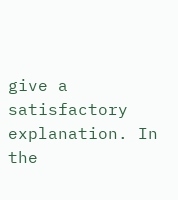give a satisfactory explanation. In the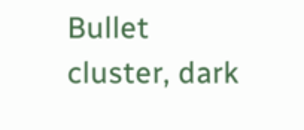Bullet cluster, dark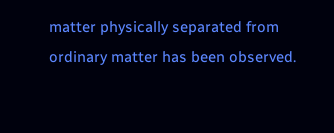matter physically separated from ordinary matter has been observed.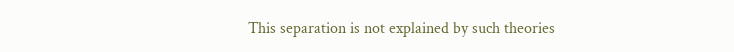This separation is not explained by such theories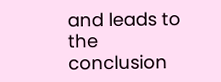and leads to the conclusion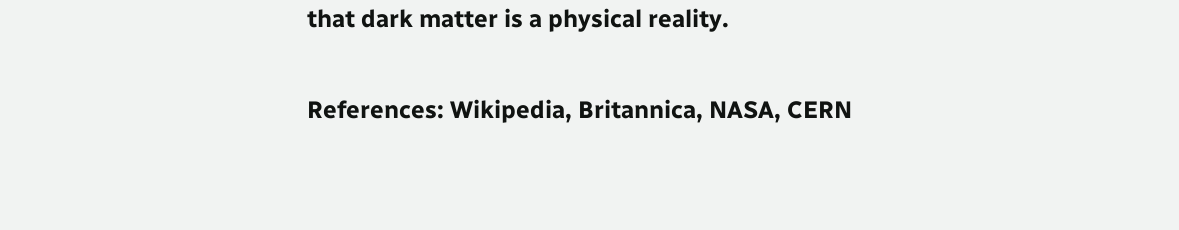that dark matter is a physical reality.

References: Wikipedia, Britannica, NASA, CERN